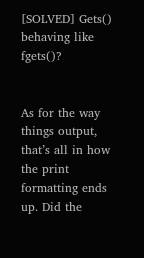[SOLVED] Gets() behaving like fgets()?


As for the way things output, that’s all in how the print formatting ends up. Did the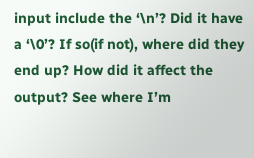input include the ‘\n’? Did it have a ‘\0’? If so(if not), where did they end up? How did it affect the output? See where I’m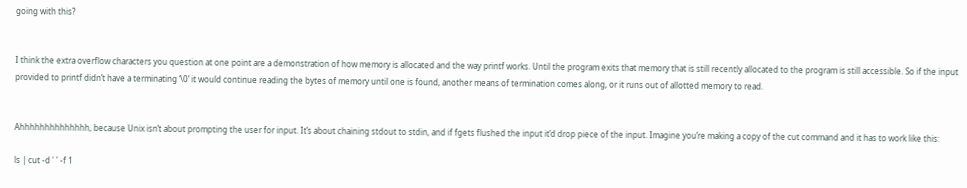going with this?


I think the extra overflow characters you question at one point are a demonstration of how memory is allocated and the way printf works. Until the program exits that memory that is still recently allocated to the program is still accessible. So if the input provided to printf didn’t have a terminating ‘\0’ it would continue reading the bytes of memory until one is found, another means of termination comes along, or it runs out of allotted memory to read.


Ahhhhhhhhhhhhhh, because Unix isn’t about prompting the user for input. It’s about chaining stdout to stdin, and if fgets flushed the input it’d drop piece of the input. Imagine you’re making a copy of the cut command and it has to work like this:

ls | cut -d ' ' -f 1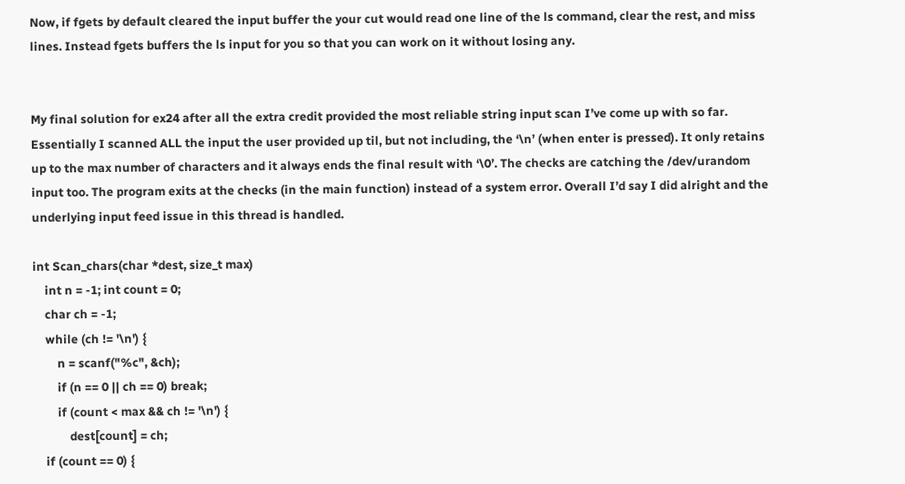Now, if fgets by default cleared the input buffer the your cut would read one line of the ls command, clear the rest, and miss lines. Instead fgets buffers the ls input for you so that you can work on it without losing any.


My final solution for ex24 after all the extra credit provided the most reliable string input scan I’ve come up with so far. Essentially I scanned ALL the input the user provided up til, but not including, the ‘\n’ (when enter is pressed). It only retains up to the max number of characters and it always ends the final result with ‘\0’. The checks are catching the /dev/urandom input too. The program exits at the checks (in the main function) instead of a system error. Overall I’d say I did alright and the underlying input feed issue in this thread is handled.

int Scan_chars(char *dest, size_t max)
    int n = -1; int count = 0;
    char ch = -1;
    while (ch != '\n') {
        n = scanf("%c", &ch);
        if (n == 0 || ch == 0) break;
        if (count < max && ch != '\n') {
            dest[count] = ch;
    if (count == 0) {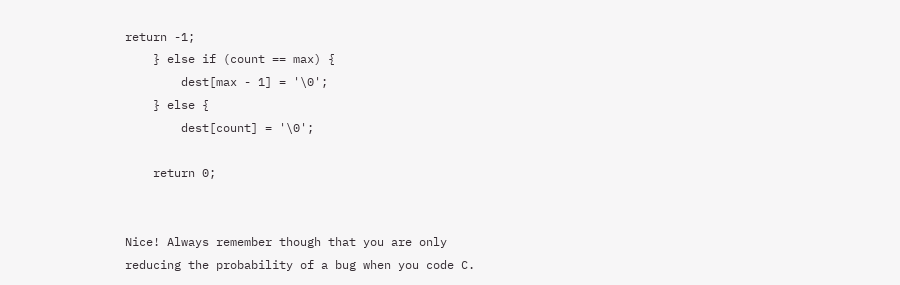return -1;
    } else if (count == max) {
        dest[max - 1] = '\0';
    } else {
        dest[count] = '\0';

    return 0;


Nice! Always remember though that you are only reducing the probability of a bug when you code C.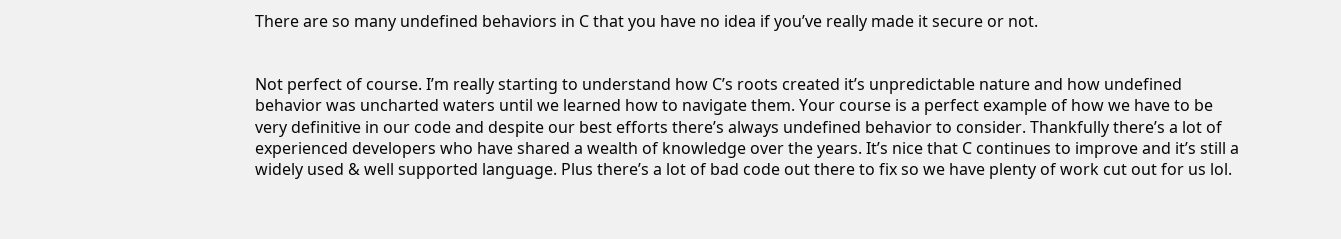There are so many undefined behaviors in C that you have no idea if you’ve really made it secure or not.


Not perfect of course. I’m really starting to understand how C’s roots created it’s unpredictable nature and how undefined behavior was uncharted waters until we learned how to navigate them. Your course is a perfect example of how we have to be very definitive in our code and despite our best efforts there’s always undefined behavior to consider. Thankfully there’s a lot of experienced developers who have shared a wealth of knowledge over the years. It’s nice that C continues to improve and it’s still a widely used & well supported language. Plus there’s a lot of bad code out there to fix so we have plenty of work cut out for us lol.